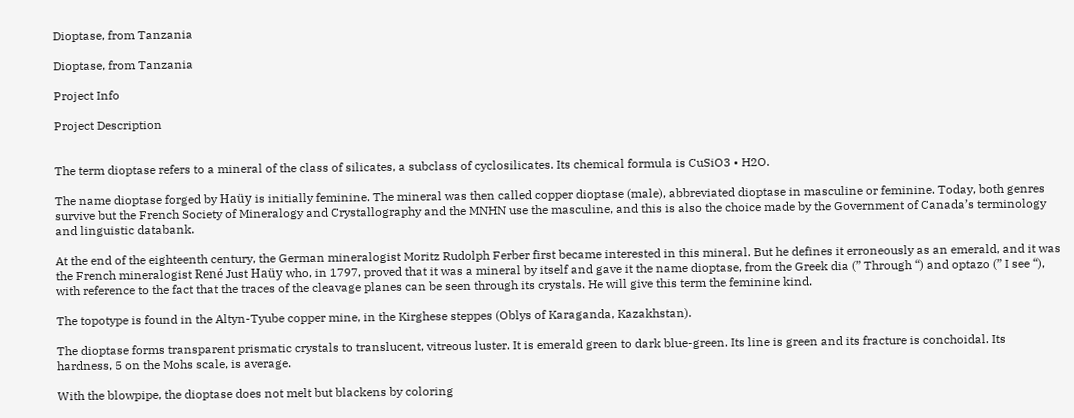Dioptase, from Tanzania

Dioptase, from Tanzania

Project Info

Project Description


The term dioptase refers to a mineral of the class of silicates, a subclass of cyclosilicates. Its chemical formula is CuSiO3 • H2O.

The name dioptase forged by Haüy is initially feminine. The mineral was then called copper dioptase (male), abbreviated dioptase in masculine or feminine. Today, both genres survive but the French Society of Mineralogy and Crystallography and the MNHN use the masculine, and this is also the choice made by the Government of Canada’s terminology and linguistic databank.

At the end of the eighteenth century, the German mineralogist Moritz Rudolph Ferber first became interested in this mineral. But he defines it erroneously as an emerald, and it was the French mineralogist René Just Haüy who, in 1797, proved that it was a mineral by itself and gave it the name dioptase, from the Greek dia (” Through “) and optazo (” I see “), with reference to the fact that the traces of the cleavage planes can be seen through its crystals. He will give this term the feminine kind.

The topotype is found in the Altyn-Tyube copper mine, in the Kirghese steppes (Oblys of Karaganda, Kazakhstan).

The dioptase forms transparent prismatic crystals to translucent, vitreous luster. It is emerald green to dark blue-green. Its line is green and its fracture is conchoidal. Its hardness, 5 on the Mohs scale, is average.

With the blowpipe, the dioptase does not melt but blackens by coloring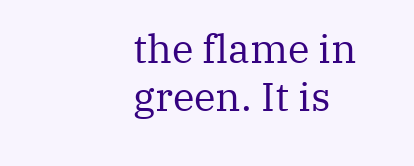the flame in green. It is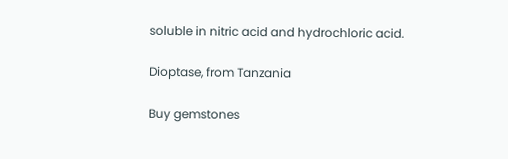soluble in nitric acid and hydrochloric acid.

Dioptase, from Tanzania

Buy gemstones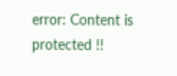error: Content is protected !!